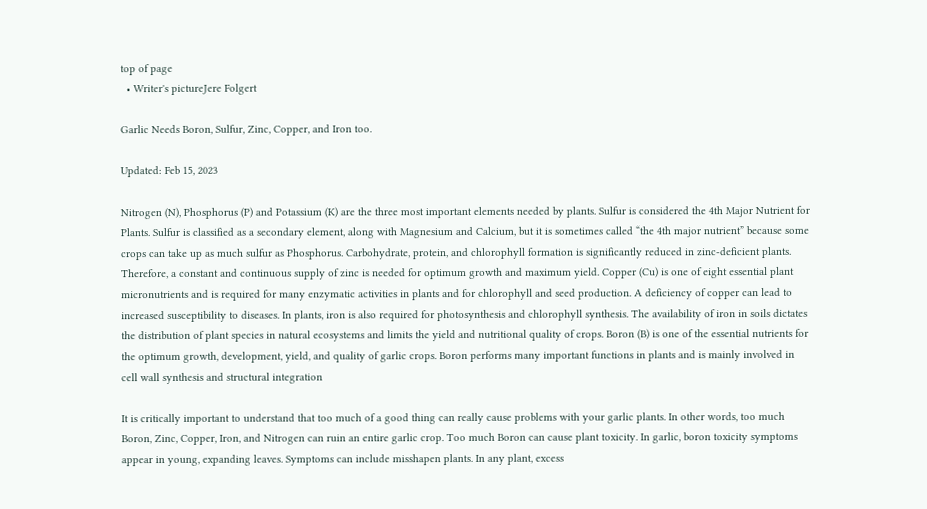top of page
  • Writer's pictureJere Folgert

Garlic Needs Boron, Sulfur, Zinc, Copper, and Iron too.

Updated: Feb 15, 2023

Nitrogen (N), Phosphorus (P) and Potassium (K) are the three most important elements needed by plants. Sulfur is considered the 4th Major Nutrient for Plants. Sulfur is classified as a secondary element, along with Magnesium and Calcium, but it is sometimes called “the 4th major nutrient” because some crops can take up as much sulfur as Phosphorus. Carbohydrate, protein, and chlorophyll formation is significantly reduced in zinc-deficient plants. Therefore, a constant and continuous supply of zinc is needed for optimum growth and maximum yield. Copper (Cu) is one of eight essential plant micronutrients and is required for many enzymatic activities in plants and for chlorophyll and seed production. A deficiency of copper can lead to increased susceptibility to diseases. In plants, iron is also required for photosynthesis and chlorophyll synthesis. The availability of iron in soils dictates the distribution of plant species in natural ecosystems and limits the yield and nutritional quality of crops. Boron (B) is one of the essential nutrients for the optimum growth, development, yield, and quality of garlic crops. Boron performs many important functions in plants and is mainly involved in cell wall synthesis and structural integration

It is critically important to understand that too much of a good thing can really cause problems with your garlic plants. In other words, too much Boron, Zinc, Copper, Iron, and Nitrogen can ruin an entire garlic crop. Too much Boron can cause plant toxicity. In garlic, boron toxicity symptoms appear in young, expanding leaves. Symptoms can include misshapen plants. In any plant, excess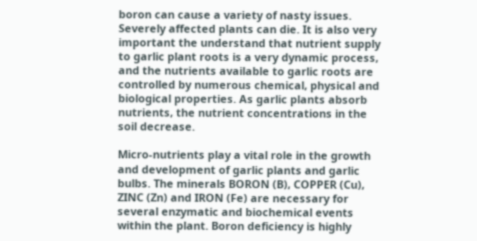boron can cause a variety of nasty issues. Severely affected plants can die. It is also very important the understand that nutrient supply to garlic plant roots is a very dynamic process, and the nutrients available to garlic roots are controlled by numerous chemical, physical and biological properties. As garlic plants absorb nutrients, the nutrient concentrations in the soil decrease.

Micro-nutrients play a vital role in the growth and development of garlic plants and garlic bulbs. The minerals BORON (B), COPPER (Cu), ZINC (Zn) and IRON (Fe) are necessary for several enzymatic and biochemical events within the plant. Boron deficiency is highly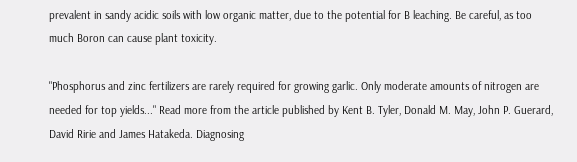prevalent in sandy acidic soils with low organic matter, due to the potential for B leaching. Be careful, as too much Boron can cause plant toxicity.

"Phosphorus and zinc fertilizers are rarely required for growing garlic. Only moderate amounts of nitrogen are needed for top yields..." Read more from the article published by Kent B. Tyler, Donald M. May, John P. Guerard, David Ririe and James Hatakeda. Diagnosing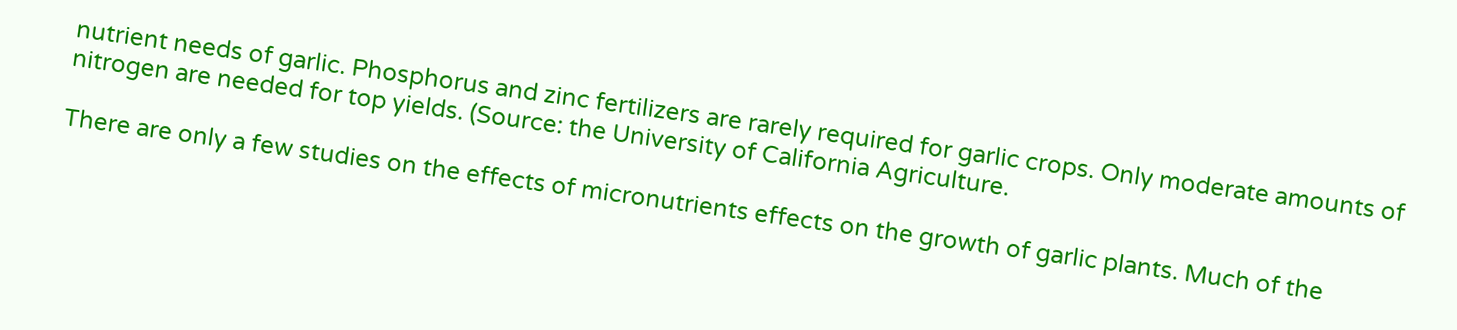nutrient needs of garlic. Phosphorus and zinc fertilizers are rarely required for garlic crops. Only moderate amounts of nitrogen are needed for top yields. (Source: the University of California Agriculture.

There are only a few studies on the effects of micronutrients effects on the growth of garlic plants. Much of the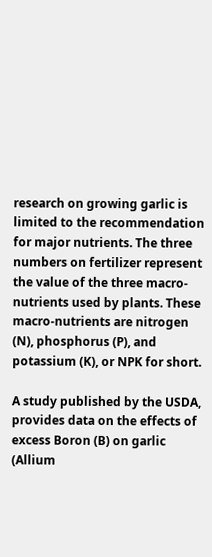research on growing garlic is limited to the recommendation for major nutrients. The three numbers on fertilizer represent the value of the three macro-nutrients used by plants. These macro-nutrients are nitrogen (N), phosphorus (P), and potassium (K), or NPK for short.

A study published by the USDA, provides data on the effects of excess Boron (B) on garlic (Allium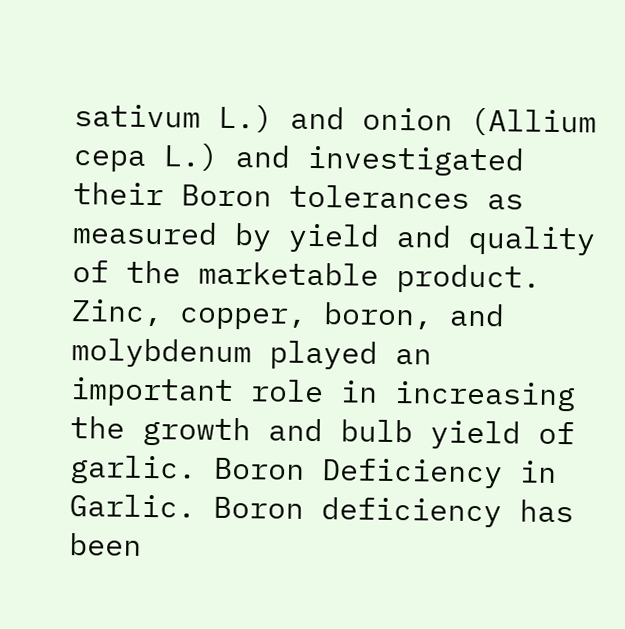sativum L.) and onion (Allium cepa L.) and investigated their Boron tolerances as measured by yield and quality of the marketable product. Zinc, copper, boron, and molybdenum played an important role in increasing the growth and bulb yield of garlic. Boron Deficiency in Garlic. Boron deficiency has been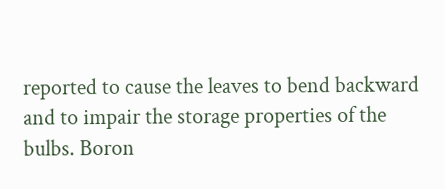reported to cause the leaves to bend backward and to impair the storage properties of the bulbs. Boron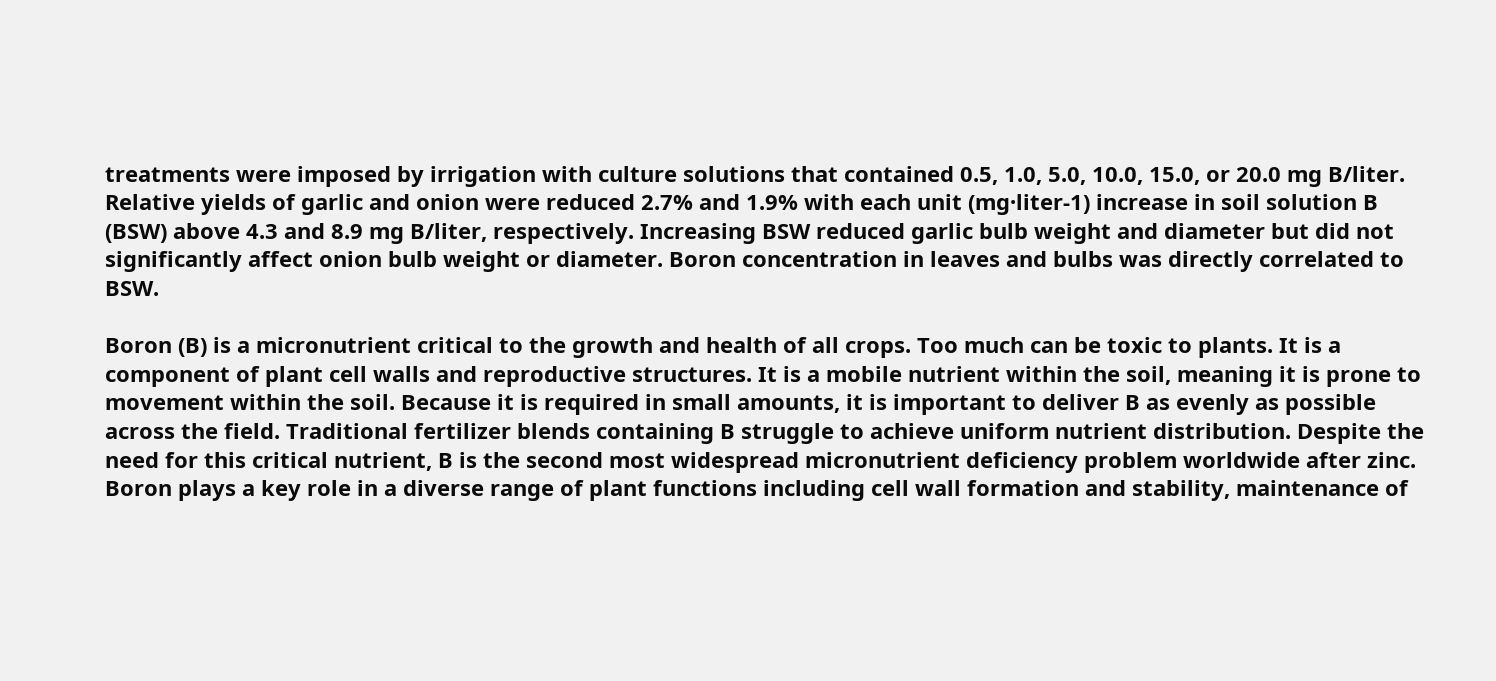treatments were imposed by irrigation with culture solutions that contained 0.5, 1.0, 5.0, 10.0, 15.0, or 20.0 mg B/liter. Relative yields of garlic and onion were reduced 2.7% and 1.9% with each unit (mg·liter-1) increase in soil solution B (BSW) above 4.3 and 8.9 mg B/liter, respectively. Increasing BSW reduced garlic bulb weight and diameter but did not significantly affect onion bulb weight or diameter. Boron concentration in leaves and bulbs was directly correlated to BSW.

Boron (B) is a micronutrient critical to the growth and health of all crops. Too much can be toxic to plants. It is a component of plant cell walls and reproductive structures. It is a mobile nutrient within the soil, meaning it is prone to movement within the soil. Because it is required in small amounts, it is important to deliver B as evenly as possible across the field. Traditional fertilizer blends containing B struggle to achieve uniform nutrient distribution. Despite the need for this critical nutrient, B is the second most widespread micronutrient deficiency problem worldwide after zinc. Boron plays a key role in a diverse range of plant functions including cell wall formation and stability, maintenance of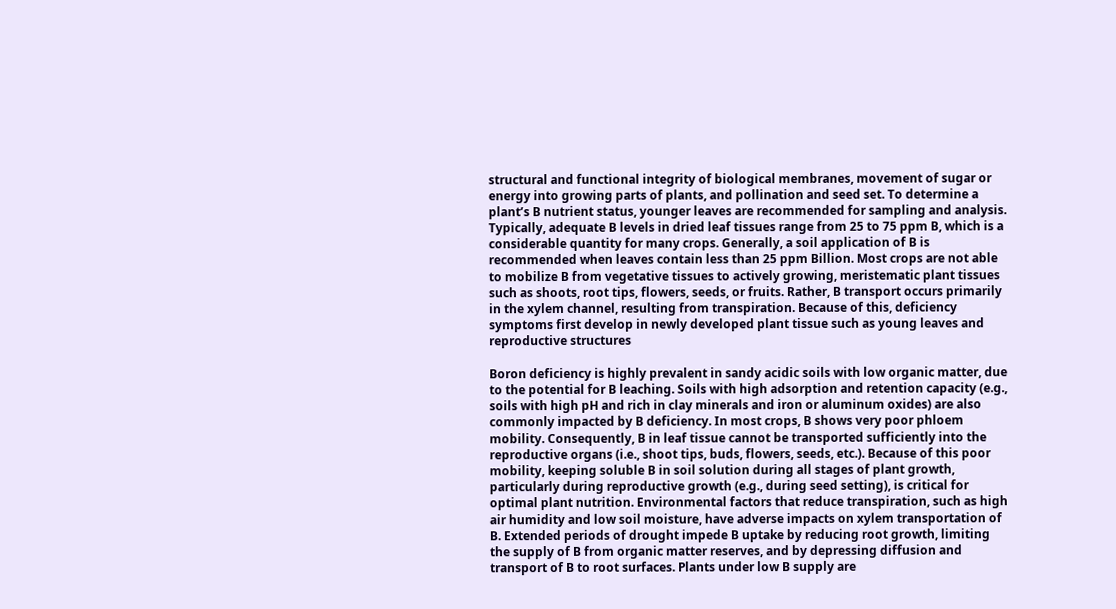structural and functional integrity of biological membranes, movement of sugar or energy into growing parts of plants, and pollination and seed set. To determine a plant’s B nutrient status, younger leaves are recommended for sampling and analysis. Typically, adequate B levels in dried leaf tissues range from 25 to 75 ppm B, which is a considerable quantity for many crops. Generally, a soil application of B is recommended when leaves contain less than 25 ppm Billion. Most crops are not able to mobilize B from vegetative tissues to actively growing, meristematic plant tissues such as shoots, root tips, flowers, seeds, or fruits. Rather, B transport occurs primarily in the xylem channel, resulting from transpiration. Because of this, deficiency symptoms first develop in newly developed plant tissue such as young leaves and reproductive structures

Boron deficiency is highly prevalent in sandy acidic soils with low organic matter, due to the potential for B leaching. Soils with high adsorption and retention capacity (e.g., soils with high pH and rich in clay minerals and iron or aluminum oxides) are also commonly impacted by B deficiency. In most crops, B shows very poor phloem mobility. Consequently, B in leaf tissue cannot be transported sufficiently into the reproductive organs (i.e., shoot tips, buds, flowers, seeds, etc.). Because of this poor mobility, keeping soluble B in soil solution during all stages of plant growth, particularly during reproductive growth (e.g., during seed setting), is critical for optimal plant nutrition. Environmental factors that reduce transpiration, such as high air humidity and low soil moisture, have adverse impacts on xylem transportation of B. Extended periods of drought impede B uptake by reducing root growth, limiting the supply of B from organic matter reserves, and by depressing diffusion and transport of B to root surfaces. Plants under low B supply are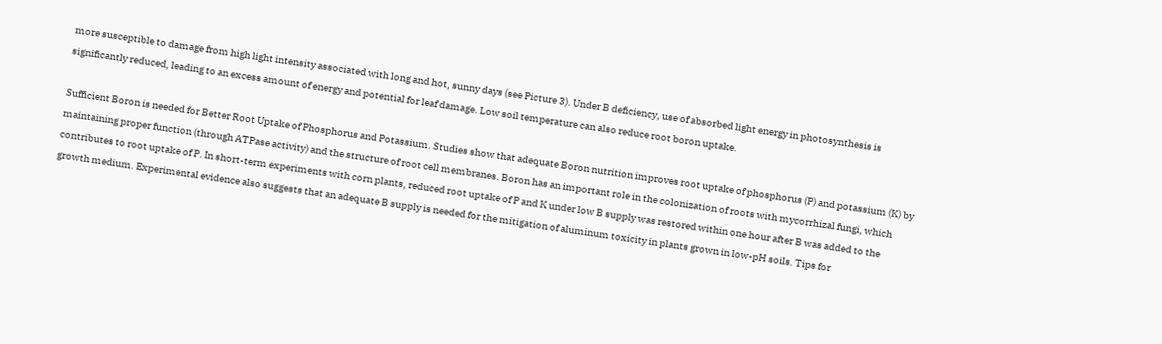more susceptible to damage from high light intensity associated with long and hot, sunny days (see Picture 3). Under B deficiency, use of absorbed light energy in photosynthesis is significantly reduced, leading to an excess amount of energy and potential for leaf damage. Low soil temperature can also reduce root boron uptake.

Sufficient Boron is needed for Better Root Uptake of Phosphorus and Potassium. Studies show that adequate Boron nutrition improves root uptake of phosphorus (P) and potassium (K) by maintaining proper function (through ATPase activity) and the structure of root cell membranes. Boron has an important role in the colonization of roots with mycorrhizal fungi, which contributes to root uptake of P. In short-term experiments with corn plants, reduced root uptake of P and K under low B supply was restored within one hour after B was added to the growth medium. Experimental evidence also suggests that an adequate B supply is needed for the mitigation of aluminum toxicity in plants grown in low-pH soils. Tips for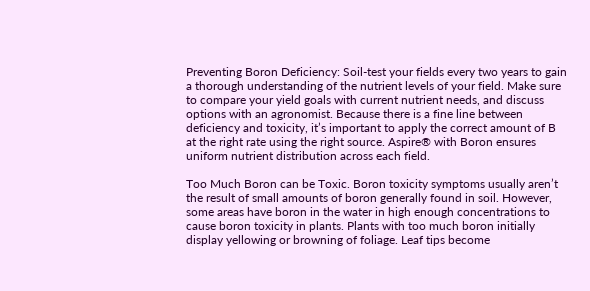Preventing Boron Deficiency: Soil-test your fields every two years to gain a thorough understanding of the nutrient levels of your field. Make sure to compare your yield goals with current nutrient needs, and discuss options with an agronomist. Because there is a fine line between deficiency and toxicity, it’s important to apply the correct amount of B at the right rate using the right source. Aspire® with Boron ensures uniform nutrient distribution across each field.

Too Much Boron can be Toxic. Boron toxicity symptoms usually aren’t the result of small amounts of boron generally found in soil. However, some areas have boron in the water in high enough concentrations to cause boron toxicity in plants. Plants with too much boron initially display yellowing or browning of foliage. Leaf tips become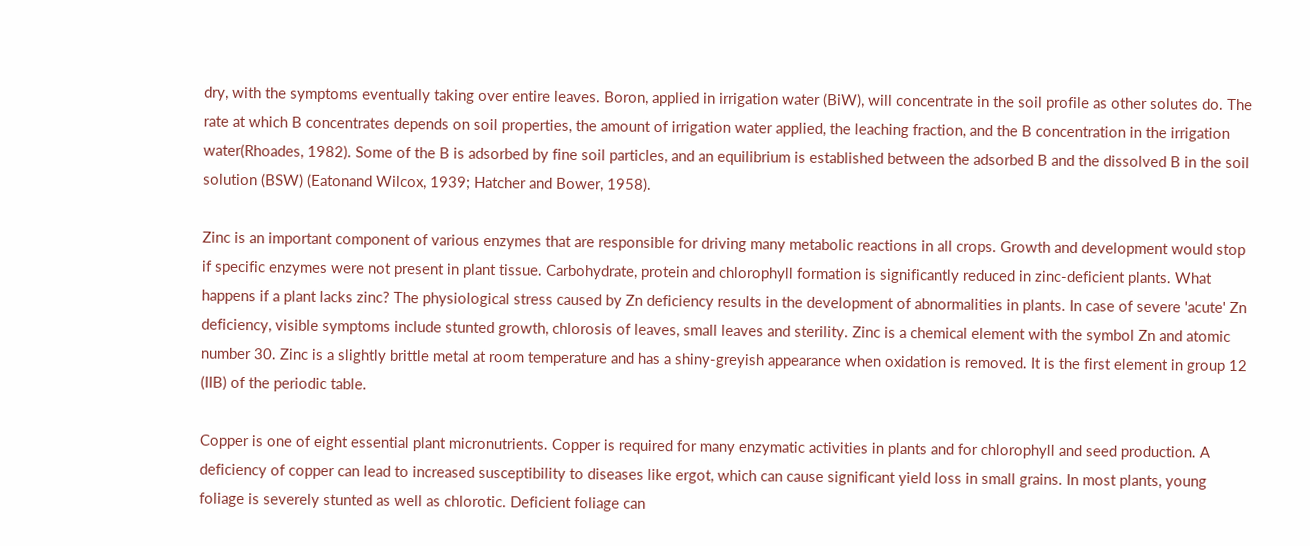dry, with the symptoms eventually taking over entire leaves. Boron, applied in irrigation water (BiW), will concentrate in the soil profile as other solutes do. The rate at which B concentrates depends on soil properties, the amount of irrigation water applied, the leaching fraction, and the B concentration in the irrigation water(Rhoades, 1982). Some of the B is adsorbed by fine soil particles, and an equilibrium is established between the adsorbed B and the dissolved B in the soil solution (BSW) (Eatonand Wilcox, 1939; Hatcher and Bower, 1958).

Zinc is an important component of various enzymes that are responsible for driving many metabolic reactions in all crops. Growth and development would stop if specific enzymes were not present in plant tissue. Carbohydrate, protein and chlorophyll formation is significantly reduced in zinc-deficient plants. What happens if a plant lacks zinc? The physiological stress caused by Zn deficiency results in the development of abnormalities in plants. In case of severe 'acute' Zn deficiency, visible symptoms include stunted growth, chlorosis of leaves, small leaves and sterility. Zinc is a chemical element with the symbol Zn and atomic number 30. Zinc is a slightly brittle metal at room temperature and has a shiny-greyish appearance when oxidation is removed. It is the first element in group 12 (IIB) of the periodic table.

Copper is one of eight essential plant micronutrients. Copper is required for many enzymatic activities in plants and for chlorophyll and seed production. A deficiency of copper can lead to increased susceptibility to diseases like ergot, which can cause significant yield loss in small grains. In most plants, young foliage is severely stunted as well as chlorotic. Deficient foliage can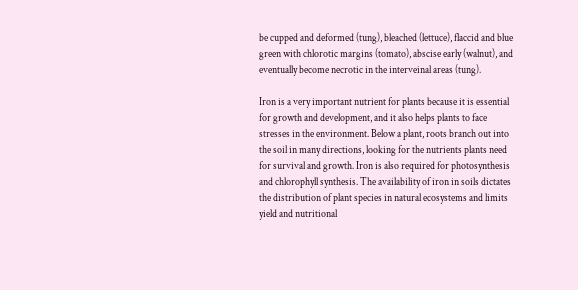be cupped and deformed (tung), bleached (lettuce), flaccid and blue green with chlorotic margins (tomato), abscise early (walnut), and eventually become necrotic in the interveinal areas (tung).

Iron is a very important nutrient for plants because it is essential for growth and development, and it also helps plants to face stresses in the environment. Below a plant, roots branch out into the soil in many directions, looking for the nutrients plants need for survival and growth. Iron is also required for photosynthesis and chlorophyll synthesis. The availability of iron in soils dictates the distribution of plant species in natural ecosystems and limits yield and nutritional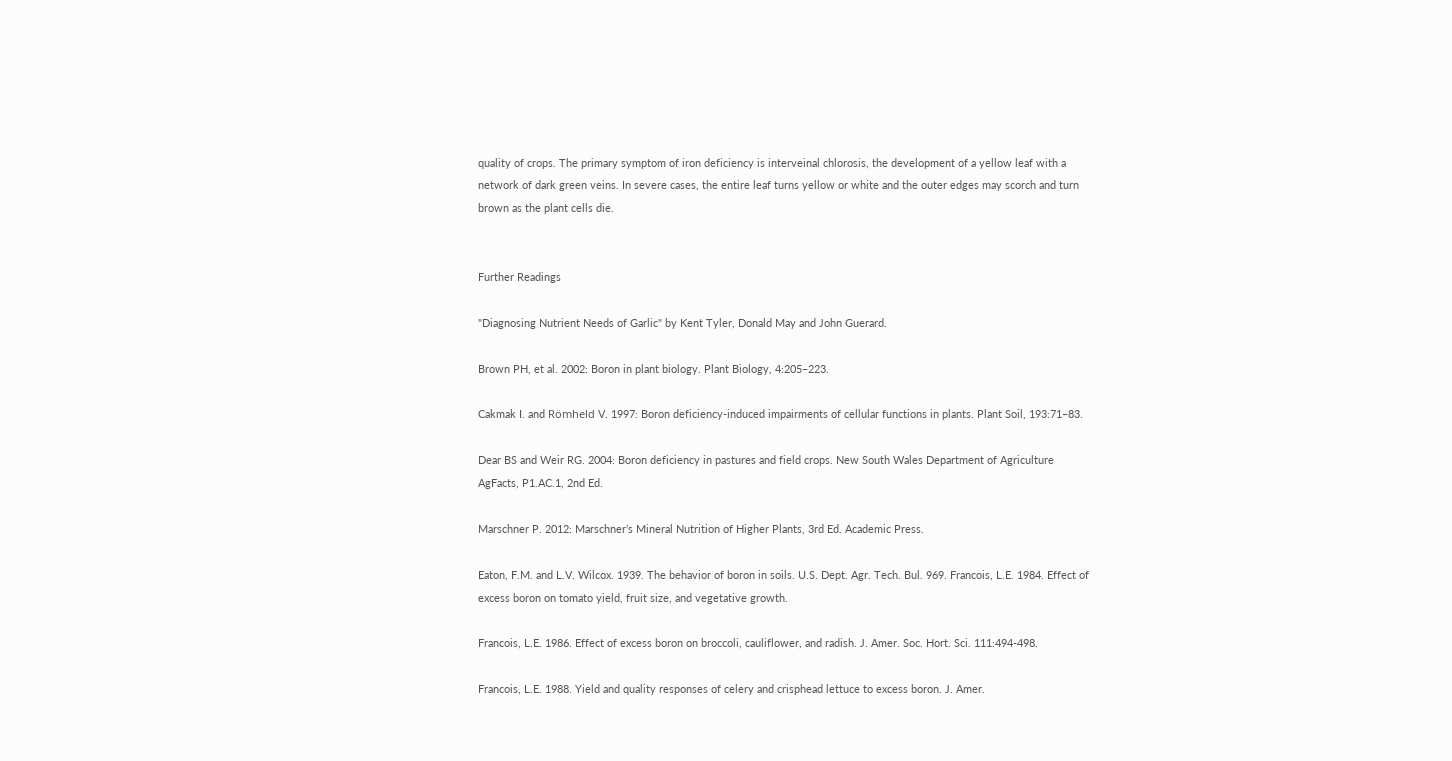quality of crops. The primary symptom of iron deficiency is interveinal chlorosis, the development of a yellow leaf with a network of dark green veins. In severe cases, the entire leaf turns yellow or white and the outer edges may scorch and turn brown as the plant cells die.


Further Readings

"Diagnosing Nutrient Needs of Garlic" by Kent Tyler, Donald May and John Guerard.

Brown PH, et al. 2002: Boron in plant biology. Plant Biology, 4:205–223.

Cakmak I. and Römheld V. 1997: Boron deficiency-induced impairments of cellular functions in plants. Plant Soil, 193:71–83.

Dear BS and Weir RG. 2004: Boron deficiency in pastures and field crops. New South Wales Department of Agriculture AgFacts, P1.AC.1, 2nd Ed.

Marschner P. 2012: Marschner’s Mineral Nutrition of Higher Plants, 3rd Ed. Academic Press.

Eaton, F.M. and L.V. Wilcox. 1939. The behavior of boron in soils. U.S. Dept. Agr. Tech. Bul. 969. Francois, L.E. 1984. Effect of excess boron on tomato yield, fruit size, and vegetative growth.

Francois, L.E. 1986. Effect of excess boron on broccoli, cauliflower, and radish. J. Amer. Soc. Hort. Sci. 111:494-498.

Francois, L.E. 1988. Yield and quality responses of celery and crisphead lettuce to excess boron. J. Amer.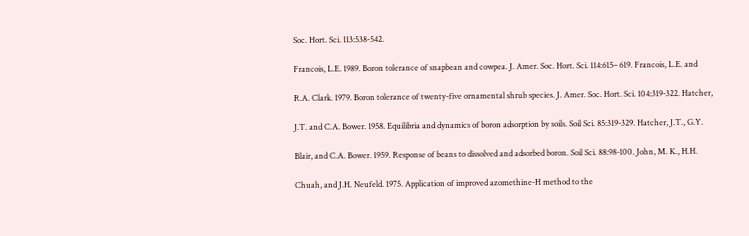Soc. Hort. Sci. 113:538-542.

Francois, L.E. 1989. Boron tolerance of snapbean and cowpea. J. Amer. Soc. Hort. Sci. 114:615– 619. Francois, L.E. and

R.A. Clark. 1979. Boron tolerance of twenty-five ornamental shrub species. J. Amer. Soc. Hort. Sci. 104:319-322. Hatcher,

J.T. and C.A. Bower. 1958. Equilibria and dynamics of boron adsorption by soils. Soil Sci. 85:319-329. Hatcher, J.T., G.Y.

Blair, and C.A. Bower. 1959. Response of beans to dissolved and adsorbed boron. Soil Sci. 88:98-100. John, M. K., H.H.

Chuah, and J.H. Neufeld. 1975. Application of improved azomethine-H method to the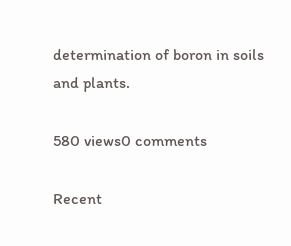determination of boron in soils and plants.

580 views0 comments

Recent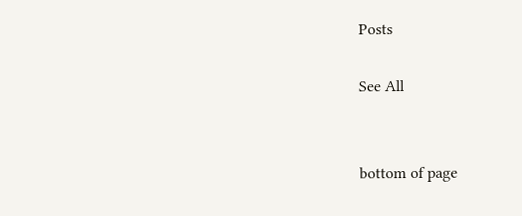Posts

See All


bottom of page